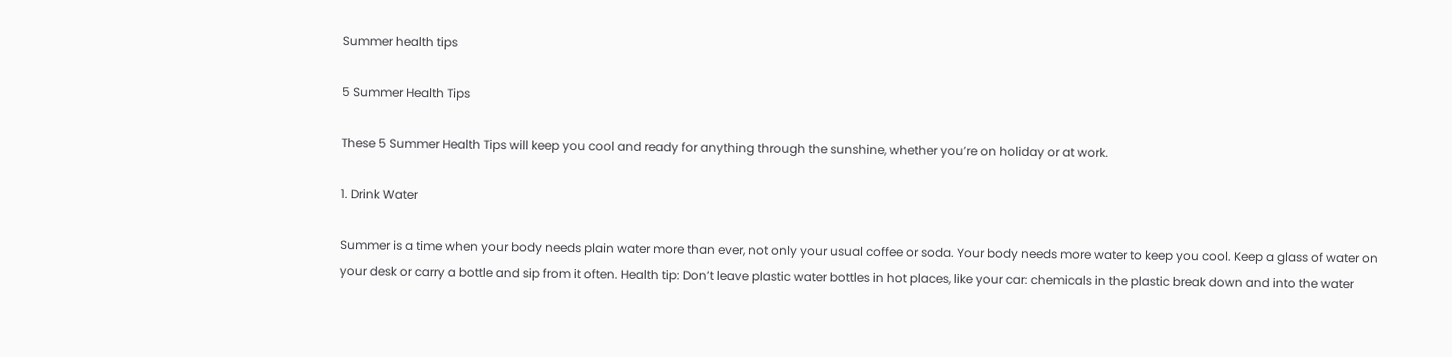Summer health tips

5 Summer Health Tips

These 5 Summer Health Tips will keep you cool and ready for anything through the sunshine, whether you’re on holiday or at work.

1. Drink Water

Summer is a time when your body needs plain water more than ever, not only your usual coffee or soda. Your body needs more water to keep you cool. Keep a glass of water on your desk or carry a bottle and sip from it often. Health tip: Don’t leave plastic water bottles in hot places, like your car: chemicals in the plastic break down and into the water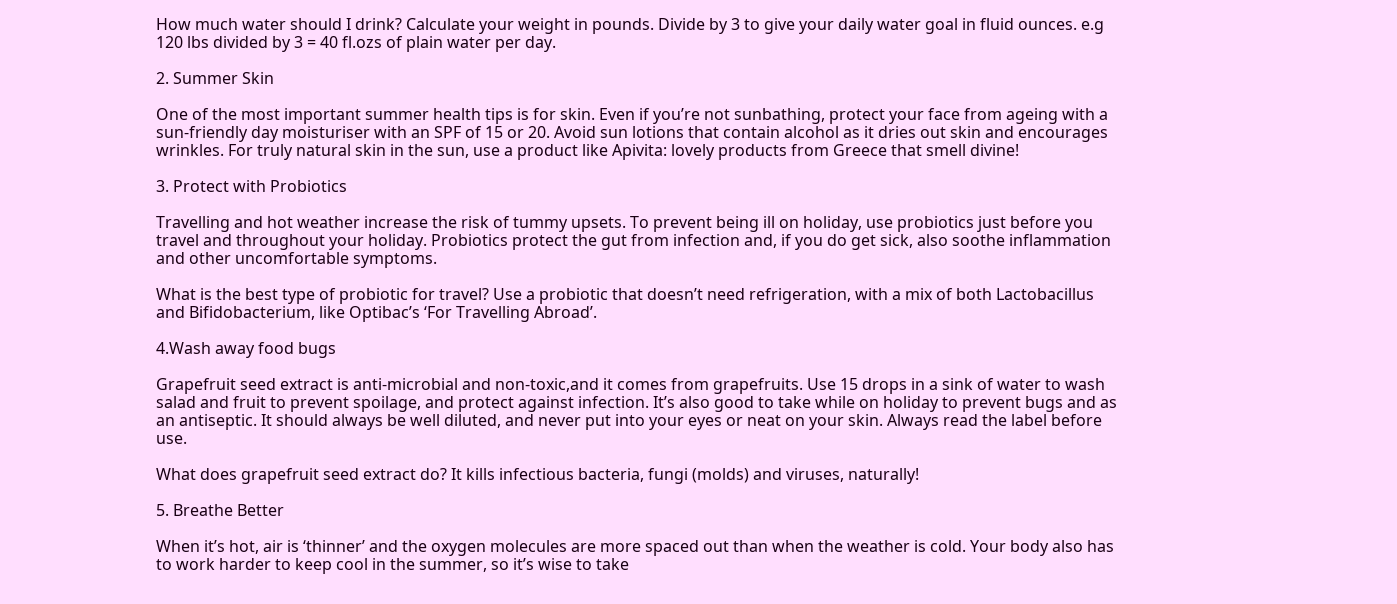How much water should I drink? Calculate your weight in pounds. Divide by 3 to give your daily water goal in fluid ounces. e.g 120 lbs divided by 3 = 40 fl.ozs of plain water per day.

2. Summer Skin

One of the most important summer health tips is for skin. Even if you’re not sunbathing, protect your face from ageing with a sun-friendly day moisturiser with an SPF of 15 or 20. Avoid sun lotions that contain alcohol as it dries out skin and encourages wrinkles. For truly natural skin in the sun, use a product like Apivita: lovely products from Greece that smell divine!

3. Protect with Probiotics

Travelling and hot weather increase the risk of tummy upsets. To prevent being ill on holiday, use probiotics just before you travel and throughout your holiday. Probiotics protect the gut from infection and, if you do get sick, also soothe inflammation and other uncomfortable symptoms.

What is the best type of probiotic for travel? Use a probiotic that doesn’t need refrigeration, with a mix of both Lactobacillus and Bifidobacterium, like Optibac’s ‘For Travelling Abroad’.

4.Wash away food bugs

Grapefruit seed extract is anti-microbial and non-toxic,and it comes from grapefruits. Use 15 drops in a sink of water to wash salad and fruit to prevent spoilage, and protect against infection. It’s also good to take while on holiday to prevent bugs and as an antiseptic. It should always be well diluted, and never put into your eyes or neat on your skin. Always read the label before use.

What does grapefruit seed extract do? It kills infectious bacteria, fungi (molds) and viruses, naturally!

5. Breathe Better

When it’s hot, air is ‘thinner’ and the oxygen molecules are more spaced out than when the weather is cold. Your body also has to work harder to keep cool in the summer, so it’s wise to take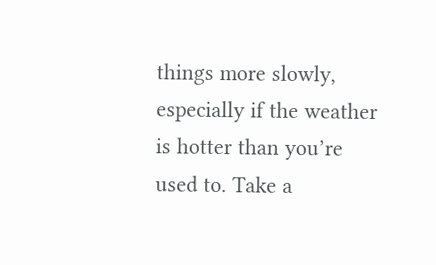things more slowly, especially if the weather is hotter than you’re used to. Take a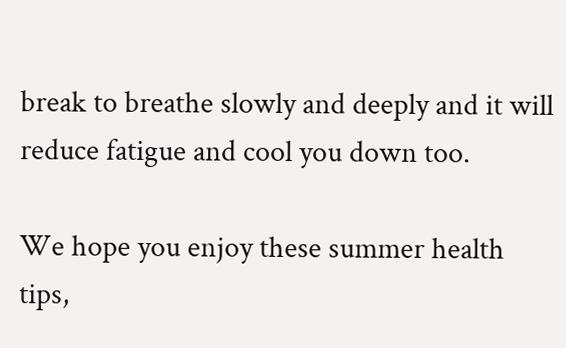break to breathe slowly and deeply and it will reduce fatigue and cool you down too.

We hope you enjoy these summer health tips,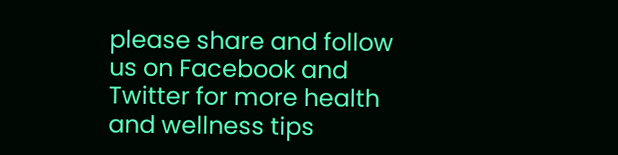please share and follow us on Facebook and Twitter for more health and wellness tips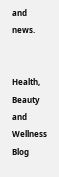and news.


Health, Beauty and Wellness Blog